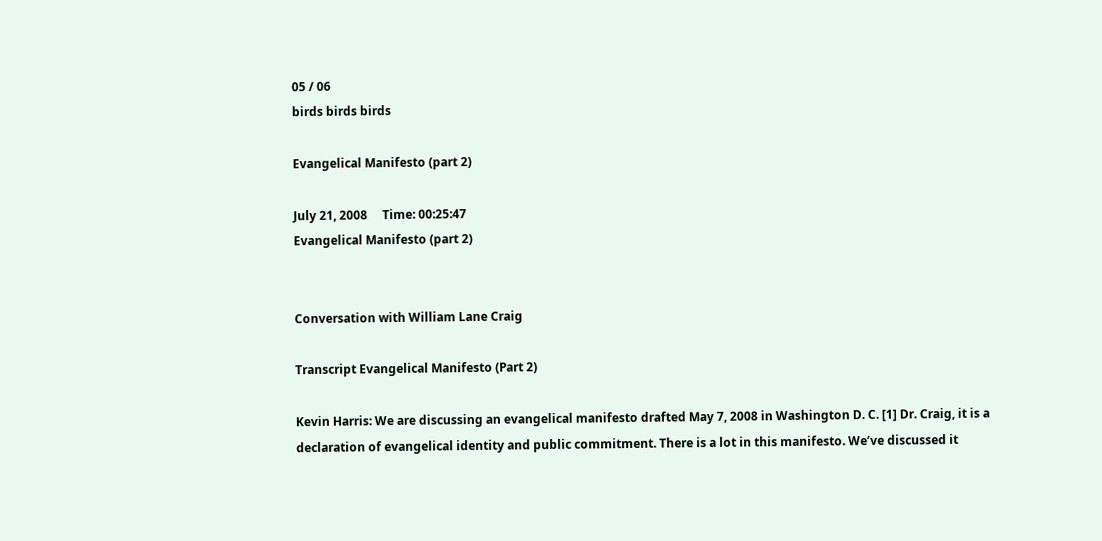05 / 06
birds birds birds

Evangelical Manifesto (part 2)

July 21, 2008     Time: 00:25:47
Evangelical Manifesto (part 2)


Conversation with William Lane Craig

Transcript Evangelical Manifesto (Part 2)

Kevin Harris: We are discussing an evangelical manifesto drafted May 7, 2008 in Washington D. C. [1] Dr. Craig, it is a declaration of evangelical identity and public commitment. There is a lot in this manifesto. We’ve discussed it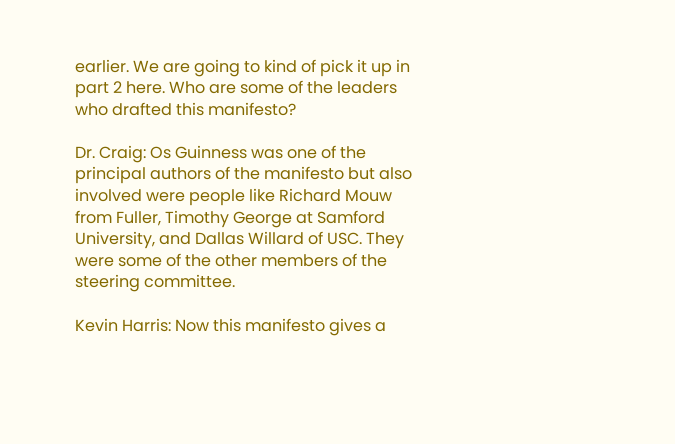earlier. We are going to kind of pick it up in part 2 here. Who are some of the leaders who drafted this manifesto?

Dr. Craig: Os Guinness was one of the principal authors of the manifesto but also involved were people like Richard Mouw from Fuller, Timothy George at Samford University, and Dallas Willard of USC. They were some of the other members of the steering committee.

Kevin Harris: Now this manifesto gives a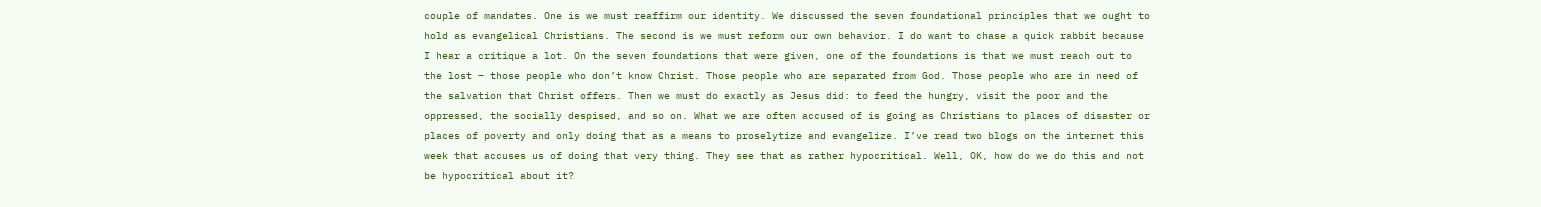couple of mandates. One is we must reaffirm our identity. We discussed the seven foundational principles that we ought to hold as evangelical Christians. The second is we must reform our own behavior. I do want to chase a quick rabbit because I hear a critique a lot. On the seven foundations that were given, one of the foundations is that we must reach out to the lost – those people who don’t know Christ. Those people who are separated from God. Those people who are in need of the salvation that Christ offers. Then we must do exactly as Jesus did: to feed the hungry, visit the poor and the oppressed, the socially despised, and so on. What we are often accused of is going as Christians to places of disaster or places of poverty and only doing that as a means to proselytize and evangelize. I’ve read two blogs on the internet this week that accuses us of doing that very thing. They see that as rather hypocritical. Well, OK, how do we do this and not be hypocritical about it?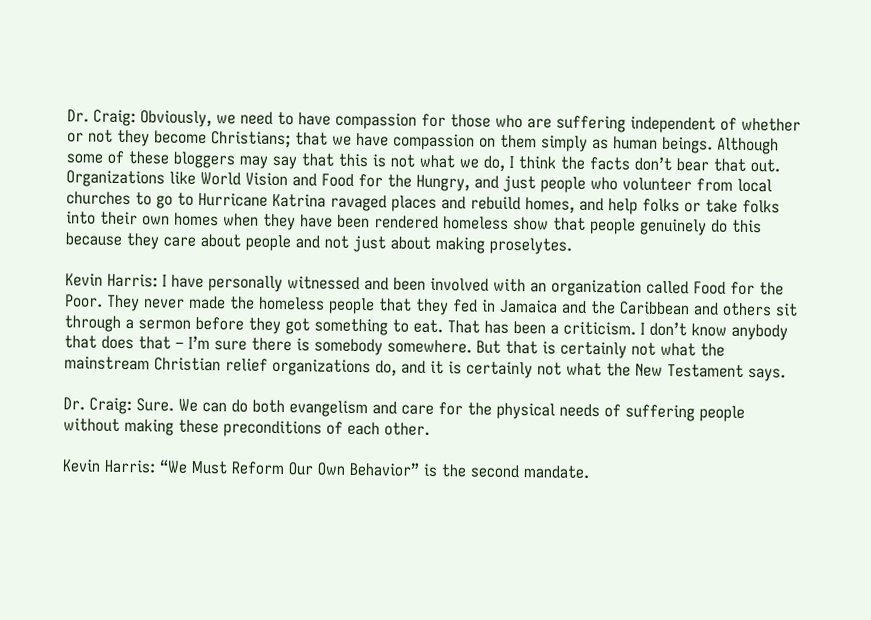Dr. Craig: Obviously, we need to have compassion for those who are suffering independent of whether or not they become Christians; that we have compassion on them simply as human beings. Although some of these bloggers may say that this is not what we do, I think the facts don’t bear that out. Organizations like World Vision and Food for the Hungry, and just people who volunteer from local churches to go to Hurricane Katrina ravaged places and rebuild homes, and help folks or take folks into their own homes when they have been rendered homeless show that people genuinely do this because they care about people and not just about making proselytes.

Kevin Harris: I have personally witnessed and been involved with an organization called Food for the Poor. They never made the homeless people that they fed in Jamaica and the Caribbean and others sit through a sermon before they got something to eat. That has been a criticism. I don’t know anybody that does that – I’m sure there is somebody somewhere. But that is certainly not what the mainstream Christian relief organizations do, and it is certainly not what the New Testament says.

Dr. Craig: Sure. We can do both evangelism and care for the physical needs of suffering people without making these preconditions of each other.

Kevin Harris: “We Must Reform Our Own Behavior” is the second mandate.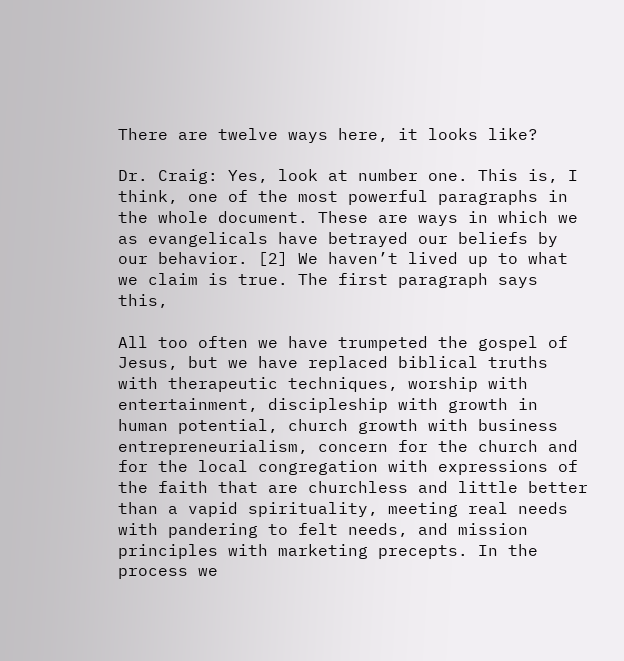There are twelve ways here, it looks like?

Dr. Craig: Yes, look at number one. This is, I think, one of the most powerful paragraphs in the whole document. These are ways in which we as evangelicals have betrayed our beliefs by our behavior. [2] We haven’t lived up to what we claim is true. The first paragraph says this,

All too often we have trumpeted the gospel of Jesus, but we have replaced biblical truths with therapeutic techniques, worship with entertainment, discipleship with growth in human potential, church growth with business entrepreneurialism, concern for the church and for the local congregation with expressions of the faith that are churchless and little better than a vapid spirituality, meeting real needs with pandering to felt needs, and mission principles with marketing precepts. In the process we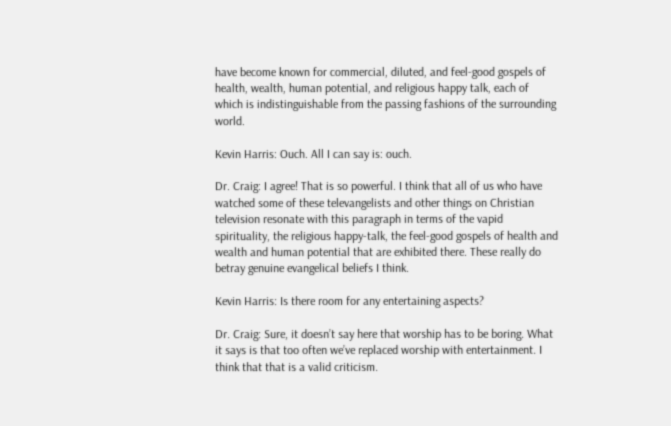have become known for commercial, diluted, and feel-good gospels of health, wealth, human potential, and religious happy talk, each of which is indistinguishable from the passing fashions of the surrounding world.

Kevin Harris: Ouch. All I can say is: ouch.

Dr. Craig: I agree! That is so powerful. I think that all of us who have watched some of these televangelists and other things on Christian television resonate with this paragraph in terms of the vapid spirituality, the religious happy-talk, the feel-good gospels of health and wealth and human potential that are exhibited there. These really do betray genuine evangelical beliefs I think.

Kevin Harris: Is there room for any entertaining aspects?

Dr. Craig: Sure, it doesn’t say here that worship has to be boring. What it says is that too often we’ve replaced worship with entertainment. I think that that is a valid criticism.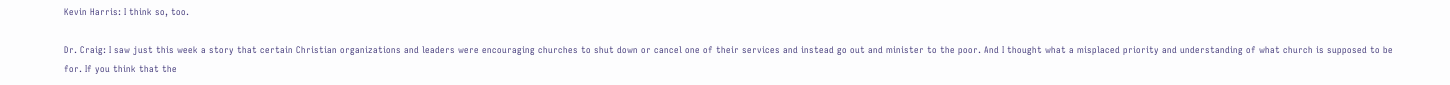Kevin Harris: I think so, too.

Dr. Craig: I saw just this week a story that certain Christian organizations and leaders were encouraging churches to shut down or cancel one of their services and instead go out and minister to the poor. And I thought what a misplaced priority and understanding of what church is supposed to be for. If you think that the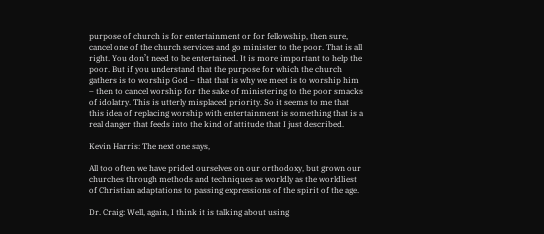purpose of church is for entertainment or for fellowship, then sure, cancel one of the church services and go minister to the poor. That is all right. You don’t need to be entertained. It is more important to help the poor. But if you understand that the purpose for which the church gathers is to worship God – that that is why we meet is to worship him – then to cancel worship for the sake of ministering to the poor smacks of idolatry. This is utterly misplaced priority. So it seems to me that this idea of replacing worship with entertainment is something that is a real danger that feeds into the kind of attitude that I just described.

Kevin Harris: The next one says,

All too often we have prided ourselves on our orthodoxy, but grown our churches through methods and techniques as worldly as the worldliest of Christian adaptations to passing expressions of the spirit of the age.

Dr. Craig: Well, again, I think it is talking about using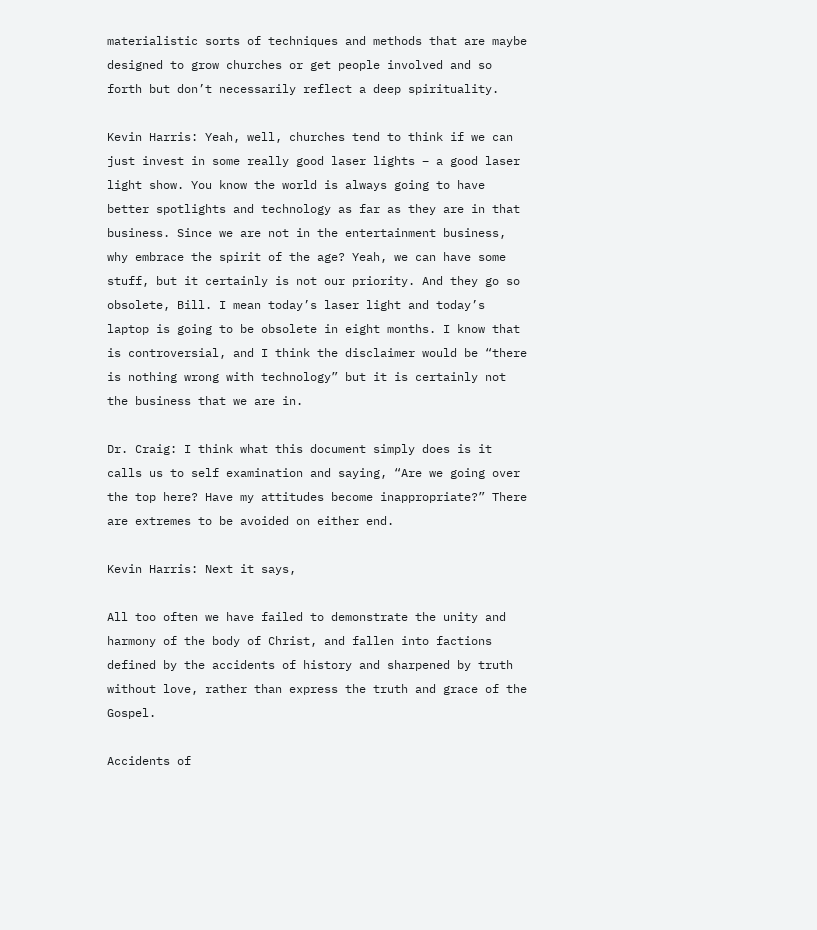materialistic sorts of techniques and methods that are maybe designed to grow churches or get people involved and so forth but don’t necessarily reflect a deep spirituality.

Kevin Harris: Yeah, well, churches tend to think if we can just invest in some really good laser lights – a good laser light show. You know the world is always going to have better spotlights and technology as far as they are in that business. Since we are not in the entertainment business, why embrace the spirit of the age? Yeah, we can have some stuff, but it certainly is not our priority. And they go so obsolete, Bill. I mean today’s laser light and today’s laptop is going to be obsolete in eight months. I know that is controversial, and I think the disclaimer would be “there is nothing wrong with technology” but it is certainly not the business that we are in.

Dr. Craig: I think what this document simply does is it calls us to self examination and saying, “Are we going over the top here? Have my attitudes become inappropriate?” There are extremes to be avoided on either end.

Kevin Harris: Next it says,

All too often we have failed to demonstrate the unity and harmony of the body of Christ, and fallen into factions defined by the accidents of history and sharpened by truth without love, rather than express the truth and grace of the Gospel.

Accidents of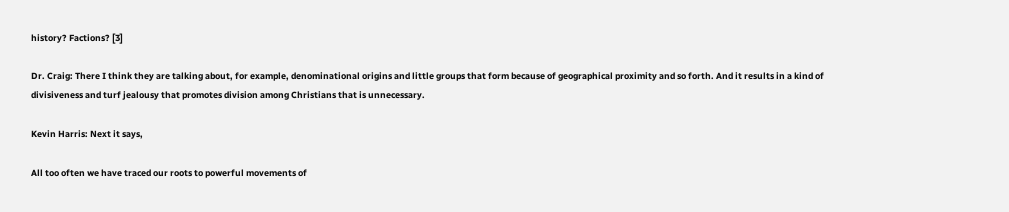history? Factions? [3]

Dr. Craig: There I think they are talking about, for example, denominational origins and little groups that form because of geographical proximity and so forth. And it results in a kind of divisiveness and turf jealousy that promotes division among Christians that is unnecessary.

Kevin Harris: Next it says,

All too often we have traced our roots to powerful movements of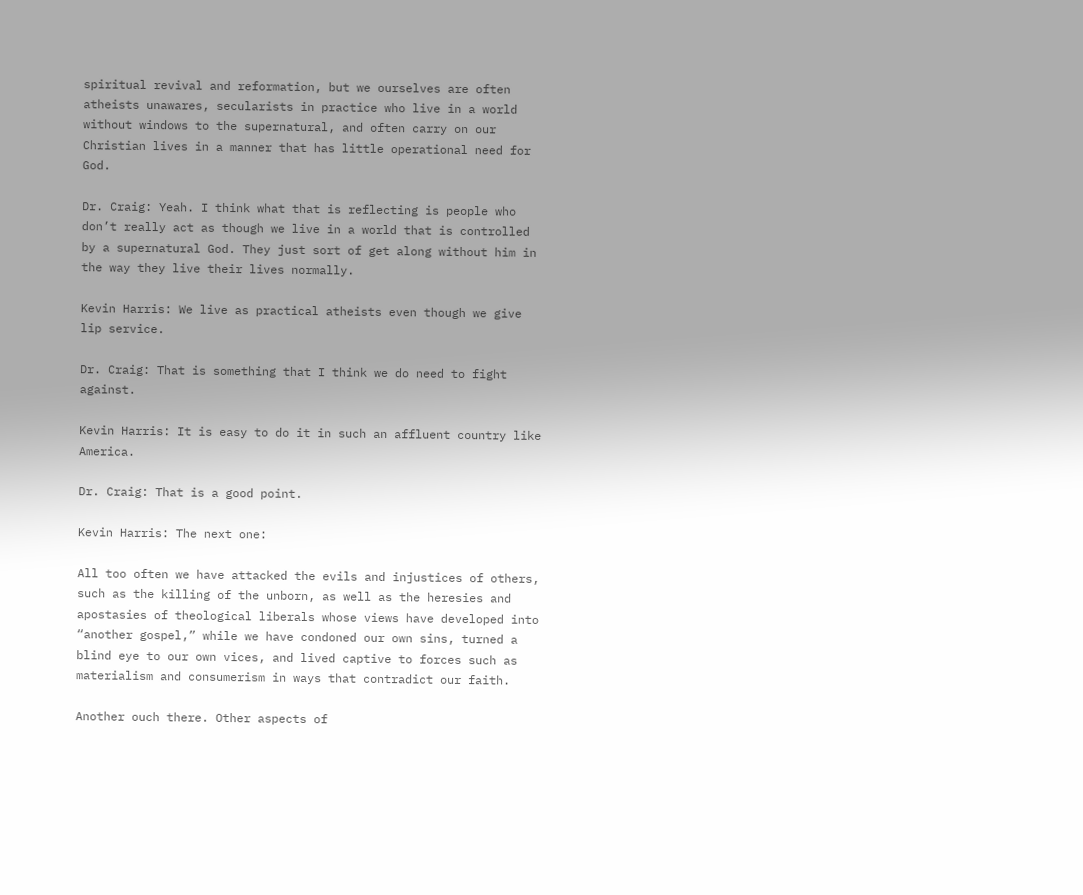spiritual revival and reformation, but we ourselves are often atheists unawares, secularists in practice who live in a world without windows to the supernatural, and often carry on our Christian lives in a manner that has little operational need for God.

Dr. Craig: Yeah. I think what that is reflecting is people who don’t really act as though we live in a world that is controlled by a supernatural God. They just sort of get along without him in the way they live their lives normally.

Kevin Harris: We live as practical atheists even though we give lip service.

Dr. Craig: That is something that I think we do need to fight against.

Kevin Harris: It is easy to do it in such an affluent country like America.

Dr. Craig: That is a good point.

Kevin Harris: The next one:

All too often we have attacked the evils and injustices of others, such as the killing of the unborn, as well as the heresies and apostasies of theological liberals whose views have developed into “another gospel,” while we have condoned our own sins, turned a blind eye to our own vices, and lived captive to forces such as materialism and consumerism in ways that contradict our faith.

Another ouch there. Other aspects of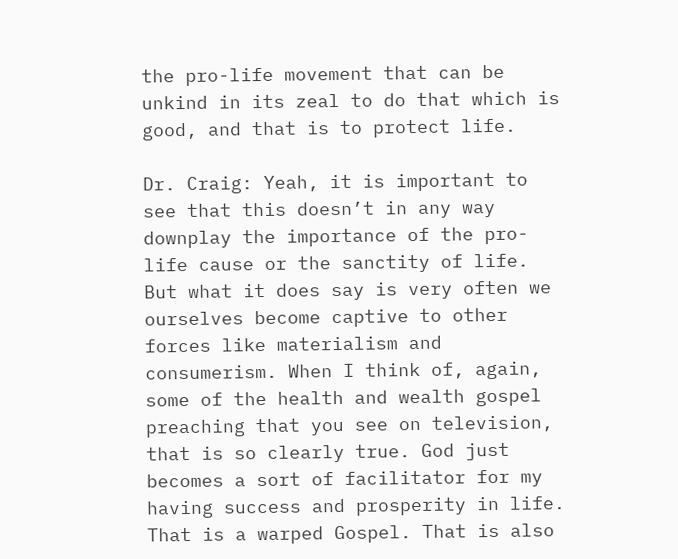the pro-life movement that can be unkind in its zeal to do that which is good, and that is to protect life.

Dr. Craig: Yeah, it is important to see that this doesn’t in any way downplay the importance of the pro-life cause or the sanctity of life. But what it does say is very often we ourselves become captive to other forces like materialism and consumerism. When I think of, again, some of the health and wealth gospel preaching that you see on television, that is so clearly true. God just becomes a sort of facilitator for my having success and prosperity in life. That is a warped Gospel. That is also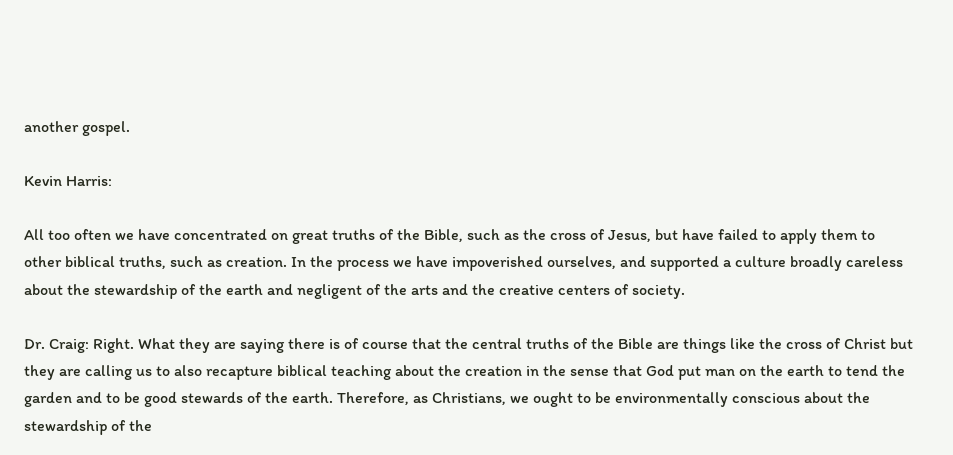another gospel.

Kevin Harris:

All too often we have concentrated on great truths of the Bible, such as the cross of Jesus, but have failed to apply them to other biblical truths, such as creation. In the process we have impoverished ourselves, and supported a culture broadly careless about the stewardship of the earth and negligent of the arts and the creative centers of society.

Dr. Craig: Right. What they are saying there is of course that the central truths of the Bible are things like the cross of Christ but they are calling us to also recapture biblical teaching about the creation in the sense that God put man on the earth to tend the garden and to be good stewards of the earth. Therefore, as Christians, we ought to be environmentally conscious about the stewardship of the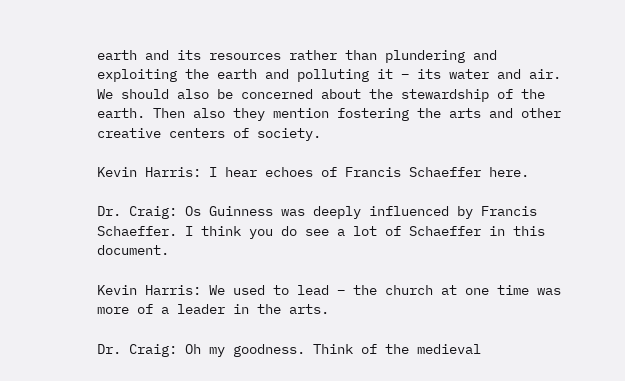earth and its resources rather than plundering and exploiting the earth and polluting it – its water and air. We should also be concerned about the stewardship of the earth. Then also they mention fostering the arts and other creative centers of society.

Kevin Harris: I hear echoes of Francis Schaeffer here.

Dr. Craig: Os Guinness was deeply influenced by Francis Schaeffer. I think you do see a lot of Schaeffer in this document.

Kevin Harris: We used to lead – the church at one time was more of a leader in the arts.

Dr. Craig: Oh my goodness. Think of the medieval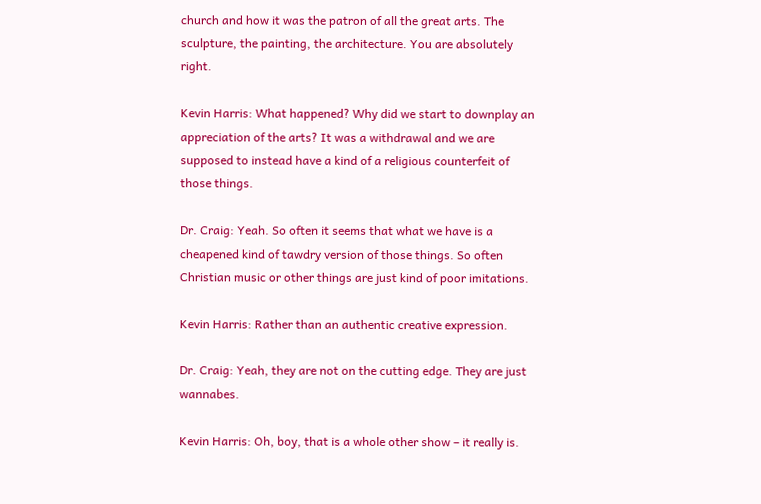church and how it was the patron of all the great arts. The sculpture, the painting, the architecture. You are absolutely right.

Kevin Harris: What happened? Why did we start to downplay an appreciation of the arts? It was a withdrawal and we are supposed to instead have a kind of a religious counterfeit of those things.

Dr. Craig: Yeah. So often it seems that what we have is a cheapened kind of tawdry version of those things. So often Christian music or other things are just kind of poor imitations.

Kevin Harris: Rather than an authentic creative expression.

Dr. Craig: Yeah, they are not on the cutting edge. They are just wannabes.

Kevin Harris: Oh, boy, that is a whole other show – it really is.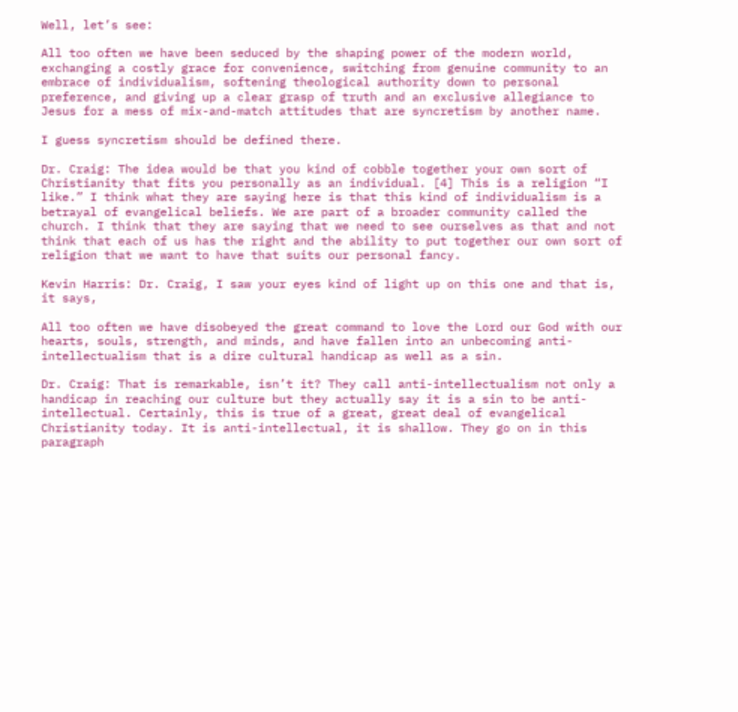Well, let’s see:

All too often we have been seduced by the shaping power of the modern world, exchanging a costly grace for convenience, switching from genuine community to an embrace of individualism, softening theological authority down to personal preference, and giving up a clear grasp of truth and an exclusive allegiance to Jesus for a mess of mix-and-match attitudes that are syncretism by another name.

I guess syncretism should be defined there.

Dr. Craig: The idea would be that you kind of cobble together your own sort of Christianity that fits you personally as an individual. [4] This is a religion “I like.” I think what they are saying here is that this kind of individualism is a betrayal of evangelical beliefs. We are part of a broader community called the church. I think that they are saying that we need to see ourselves as that and not think that each of us has the right and the ability to put together our own sort of religion that we want to have that suits our personal fancy.

Kevin Harris: Dr. Craig, I saw your eyes kind of light up on this one and that is, it says,

All too often we have disobeyed the great command to love the Lord our God with our hearts, souls, strength, and minds, and have fallen into an unbecoming anti-intellectualism that is a dire cultural handicap as well as a sin.

Dr. Craig: That is remarkable, isn’t it? They call anti-intellectualism not only a handicap in reaching our culture but they actually say it is a sin to be anti-intellectual. Certainly, this is true of a great, great deal of evangelical Christianity today. It is anti-intellectual, it is shallow. They go on in this paragraph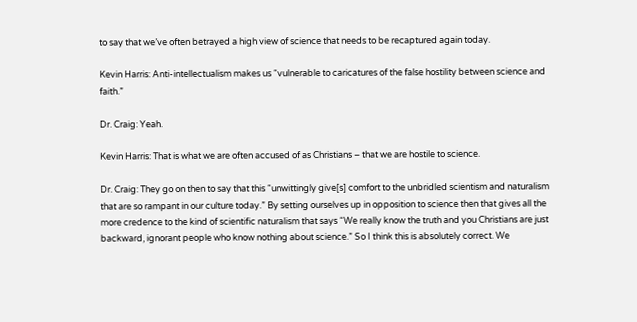to say that we’ve often betrayed a high view of science that needs to be recaptured again today.

Kevin Harris: Anti-intellectualism makes us “vulnerable to caricatures of the false hostility between science and faith.”

Dr. Craig: Yeah.

Kevin Harris: That is what we are often accused of as Christians – that we are hostile to science.

Dr. Craig: They go on then to say that this “unwittingly give[s] comfort to the unbridled scientism and naturalism that are so rampant in our culture today.” By setting ourselves up in opposition to science then that gives all the more credence to the kind of scientific naturalism that says “We really know the truth and you Christians are just backward, ignorant people who know nothing about science.” So I think this is absolutely correct. We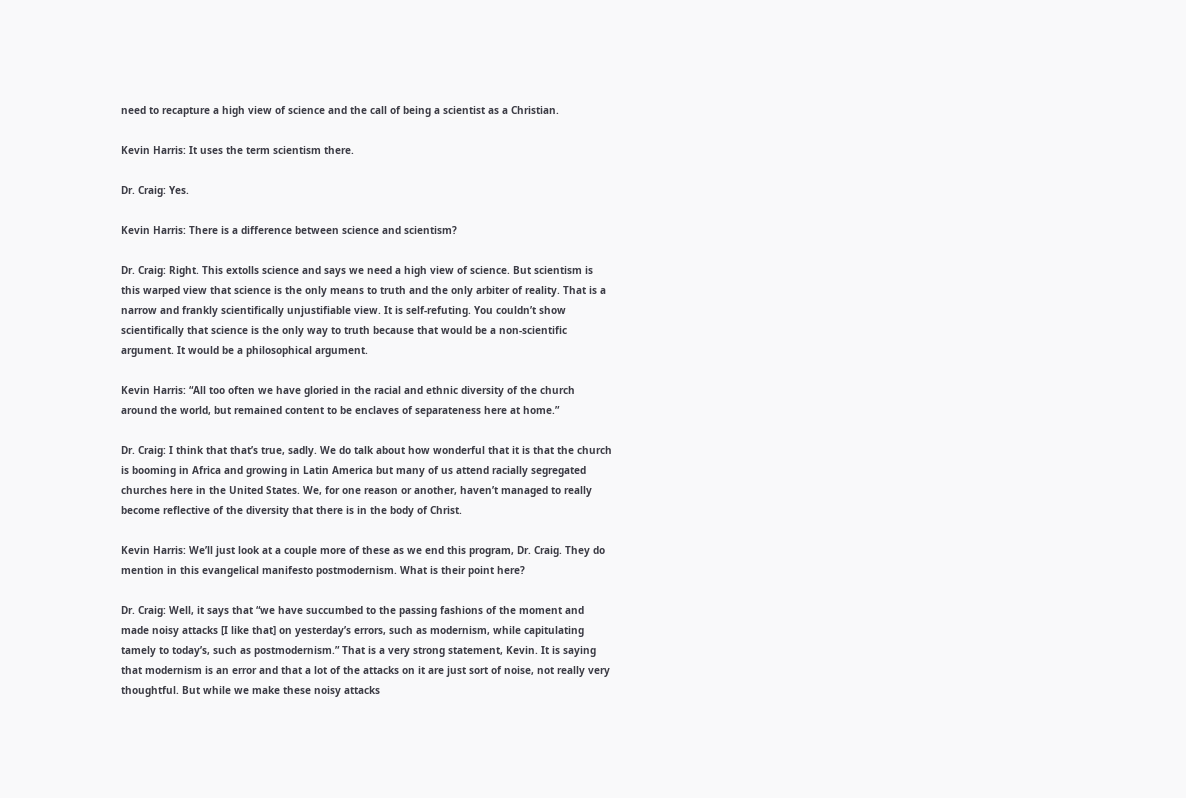need to recapture a high view of science and the call of being a scientist as a Christian.

Kevin Harris: It uses the term scientism there.

Dr. Craig: Yes.

Kevin Harris: There is a difference between science and scientism?

Dr. Craig: Right. This extolls science and says we need a high view of science. But scientism is this warped view that science is the only means to truth and the only arbiter of reality. That is a narrow and frankly scientifically unjustifiable view. It is self-refuting. You couldn’t show scientifically that science is the only way to truth because that would be a non-scientific argument. It would be a philosophical argument.

Kevin Harris: “All too often we have gloried in the racial and ethnic diversity of the church around the world, but remained content to be enclaves of separateness here at home.”

Dr. Craig: I think that that’s true, sadly. We do talk about how wonderful that it is that the church is booming in Africa and growing in Latin America but many of us attend racially segregated churches here in the United States. We, for one reason or another, haven’t managed to really become reflective of the diversity that there is in the body of Christ.

Kevin Harris: We’ll just look at a couple more of these as we end this program, Dr. Craig. They do mention in this evangelical manifesto postmodernism. What is their point here?

Dr. Craig: Well, it says that “we have succumbed to the passing fashions of the moment and made noisy attacks [I like that] on yesterday’s errors, such as modernism, while capitulating tamely to today’s, such as postmodernism.” That is a very strong statement, Kevin. It is saying that modernism is an error and that a lot of the attacks on it are just sort of noise, not really very thoughtful. But while we make these noisy attacks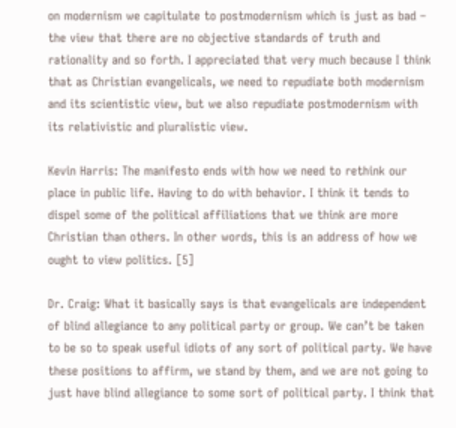on modernism we capitulate to postmodernism which is just as bad – the view that there are no objective standards of truth and rationality and so forth. I appreciated that very much because I think that as Christian evangelicals, we need to repudiate both modernism and its scientistic view, but we also repudiate postmodernism with its relativistic and pluralistic view.

Kevin Harris: The manifesto ends with how we need to rethink our place in public life. Having to do with behavior. I think it tends to dispel some of the political affiliations that we think are more Christian than others. In other words, this is an address of how we ought to view politics. [5]

Dr. Craig: What it basically says is that evangelicals are independent of blind allegiance to any political party or group. We can’t be taken to be so to speak useful idiots of any sort of political party. We have these positions to affirm, we stand by them, and we are not going to just have blind allegiance to some sort of political party. I think that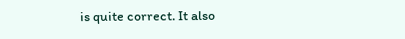is quite correct. It also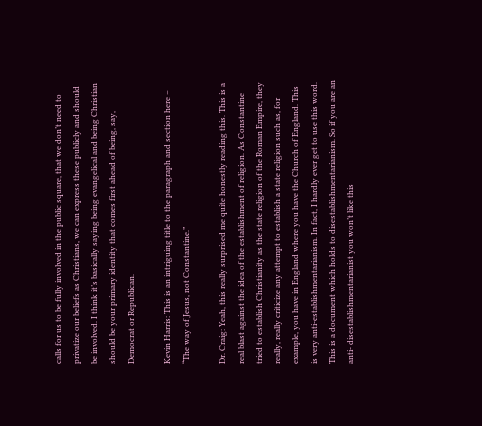calls for us to be fully involved in the public square, that we don’t need to privatize our beliefs as Christians, we can express these publicly and should be involved. I think it’s basically saying being evangelical and being Christian should be your primary identity that comes first ahead of being, say, Democrat or Republican.

Kevin Harris: This is an intriguing title to the paragraph and section here – “The way of Jesus, not Constantine.”

Dr. Craig: Yeah, this really surprised me quite honestly reading this. This is a real blast against the idea of the establishment of religion. As Constantine tried to establish Christianity as the state religion of the Roman Empire, they really, really criticize any attempt to establish a state religion such as, for example, you have in England where you have the Church of England. This is very anti-establishmentarianism. In fact, I hardly ever get to use this word. This is a document which holds to disestablishmentarianism. So if you are an anti- disestablishmentarianist you won’t like this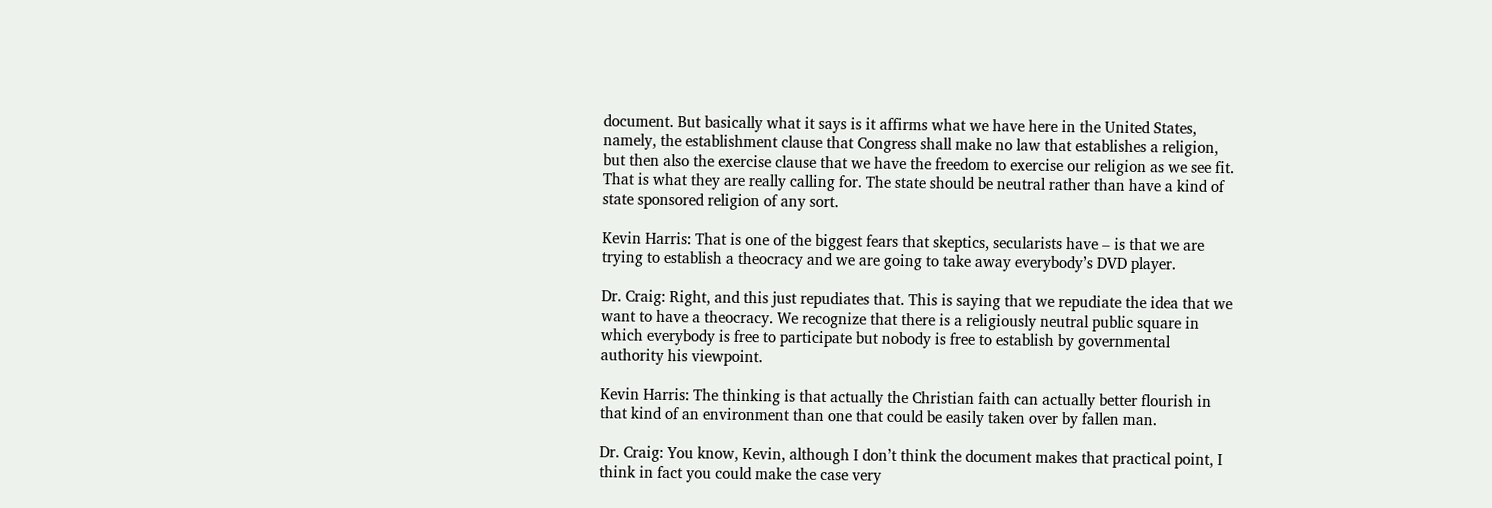document. But basically what it says is it affirms what we have here in the United States, namely, the establishment clause that Congress shall make no law that establishes a religion, but then also the exercise clause that we have the freedom to exercise our religion as we see fit. That is what they are really calling for. The state should be neutral rather than have a kind of state sponsored religion of any sort.

Kevin Harris: That is one of the biggest fears that skeptics, secularists have – is that we are trying to establish a theocracy and we are going to take away everybody’s DVD player.

Dr. Craig: Right, and this just repudiates that. This is saying that we repudiate the idea that we want to have a theocracy. We recognize that there is a religiously neutral public square in which everybody is free to participate but nobody is free to establish by governmental authority his viewpoint.

Kevin Harris: The thinking is that actually the Christian faith can actually better flourish in that kind of an environment than one that could be easily taken over by fallen man.

Dr. Craig: You know, Kevin, although I don’t think the document makes that practical point, I think in fact you could make the case very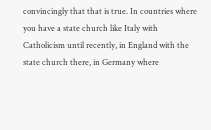convincingly that that is true. In countries where you have a state church like Italy with Catholicism until recently, in England with the state church there, in Germany where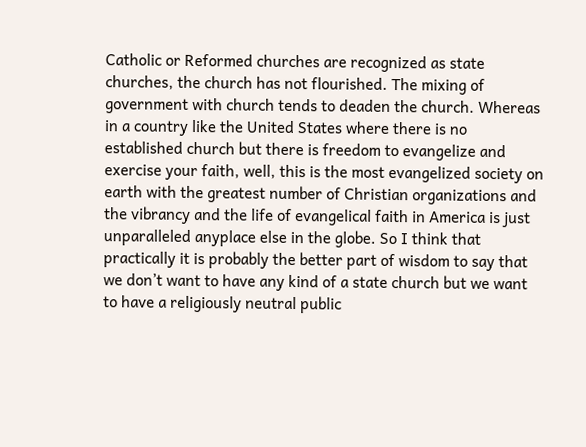Catholic or Reformed churches are recognized as state churches, the church has not flourished. The mixing of government with church tends to deaden the church. Whereas in a country like the United States where there is no established church but there is freedom to evangelize and exercise your faith, well, this is the most evangelized society on earth with the greatest number of Christian organizations and the vibrancy and the life of evangelical faith in America is just unparalleled anyplace else in the globe. So I think that practically it is probably the better part of wisdom to say that we don’t want to have any kind of a state church but we want to have a religiously neutral public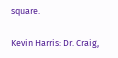square.

Kevin Harris: Dr. Craig,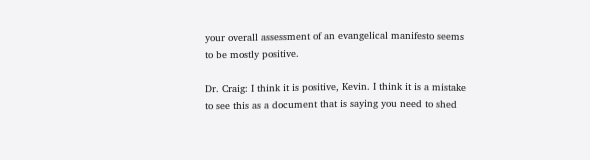your overall assessment of an evangelical manifesto seems to be mostly positive.

Dr. Craig: I think it is positive, Kevin. I think it is a mistake to see this as a document that is saying you need to shed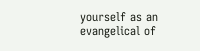yourself as an evangelical of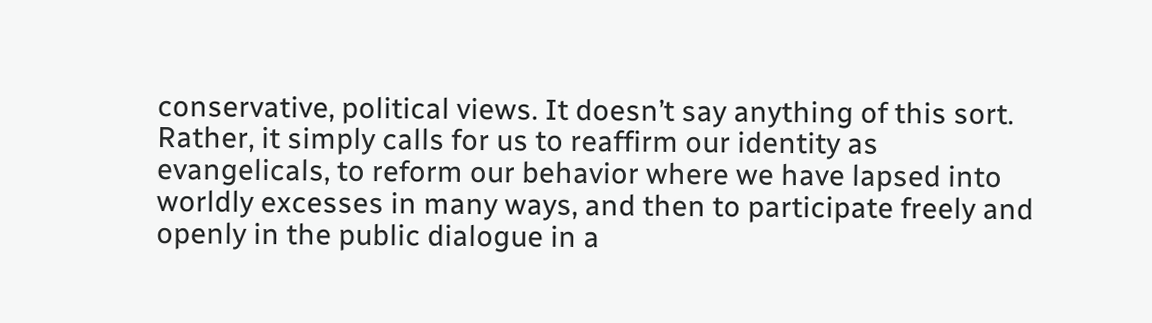conservative, political views. It doesn’t say anything of this sort. Rather, it simply calls for us to reaffirm our identity as evangelicals, to reform our behavior where we have lapsed into worldly excesses in many ways, and then to participate freely and openly in the public dialogue in a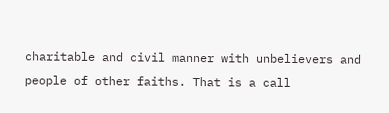charitable and civil manner with unbelievers and people of other faiths. That is a call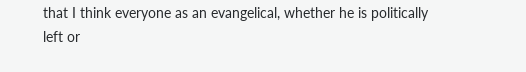that I think everyone as an evangelical, whether he is politically left or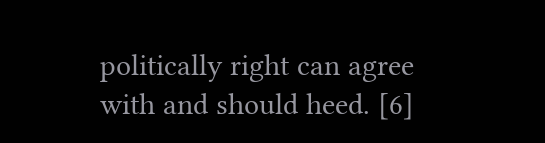politically right can agree with and should heed. [6]